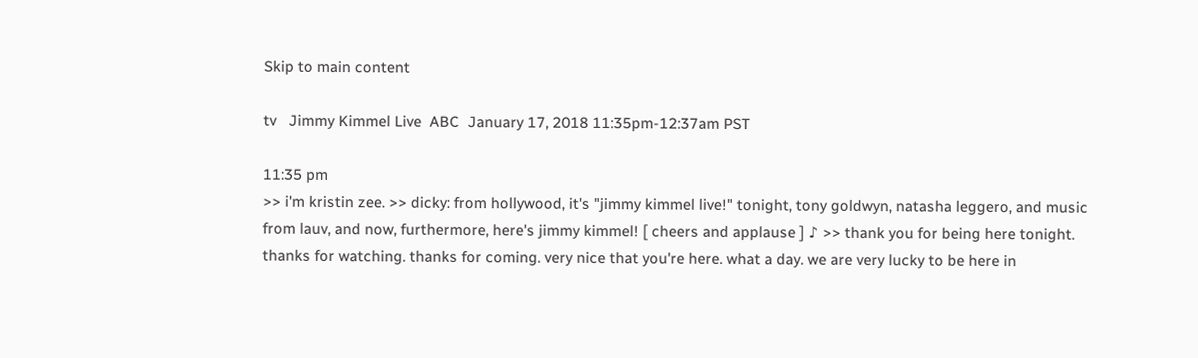Skip to main content

tv   Jimmy Kimmel Live  ABC  January 17, 2018 11:35pm-12:37am PST

11:35 pm
>> i'm kristin zee. >> dicky: from hollywood, it's "jimmy kimmel live!" tonight, tony goldwyn, natasha leggero, and music from lauv, and now, furthermore, here's jimmy kimmel! [ cheers and applause ] ♪ >> thank you for being here tonight. thanks for watching. thanks for coming. very nice that you're here. what a day. we are very lucky to be here in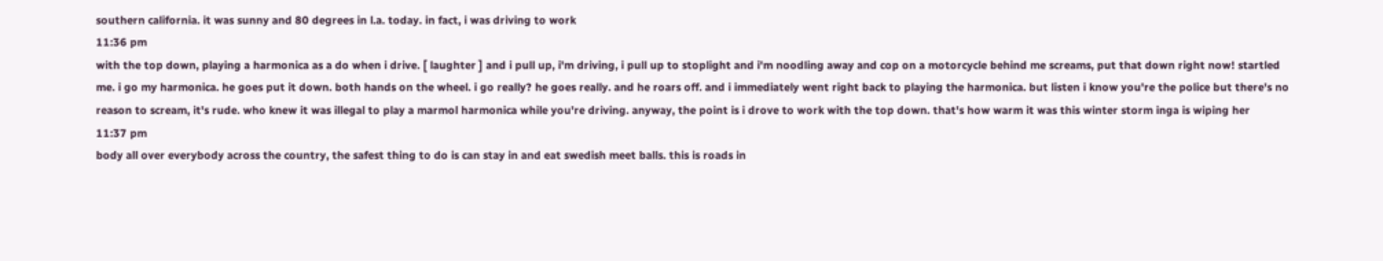southern california. it was sunny and 80 degrees in l.a. today. in fact, i was driving to work
11:36 pm
with the top down, playing a harmonica as a do when i drive. [ laughter ] and i pull up, i'm driving, i pull up to stoplight and i'm noodling away and cop on a motorcycle behind me screams, put that down right now! startled me. i go my harmonica. he goes put it down. both hands on the wheel. i go really? he goes really. and he roars off. and i immediately went right back to playing the harmonica. but listen i know you're the police but there's no reason to scream, it's rude. who knew it was illegal to play a marmol harmonica while you're driving. anyway, the point is i drove to work with the top down. that's how warm it was this winter storm inga is wiping her
11:37 pm
body all over everybody across the country, the safest thing to do is can stay in and eat swedish meet balls. this is roads in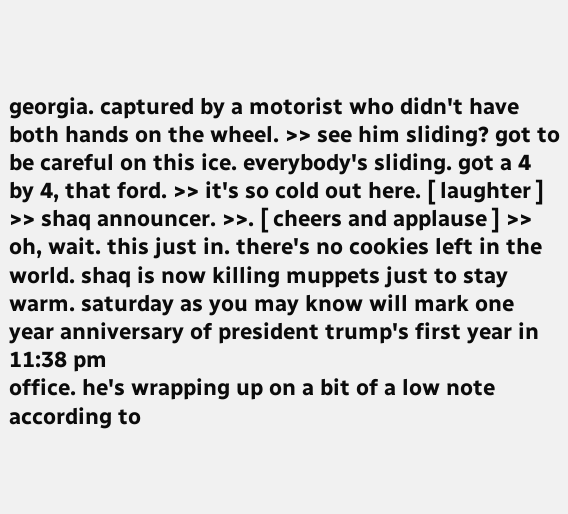georgia. captured by a motorist who didn't have both hands on the wheel. >> see him sliding? got to be careful on this ice. everybody's sliding. got a 4 by 4, that ford. >> it's so cold out here. [ laughter ] >> shaq announcer. >>. [ cheers and applause ] >> oh, wait. this just in. there's no cookies left in the world. shaq is now killing muppets just to stay warm. saturday as you may know will mark one year anniversary of president trump's first year in
11:38 pm
office. he's wrapping up on a bit of a low note according to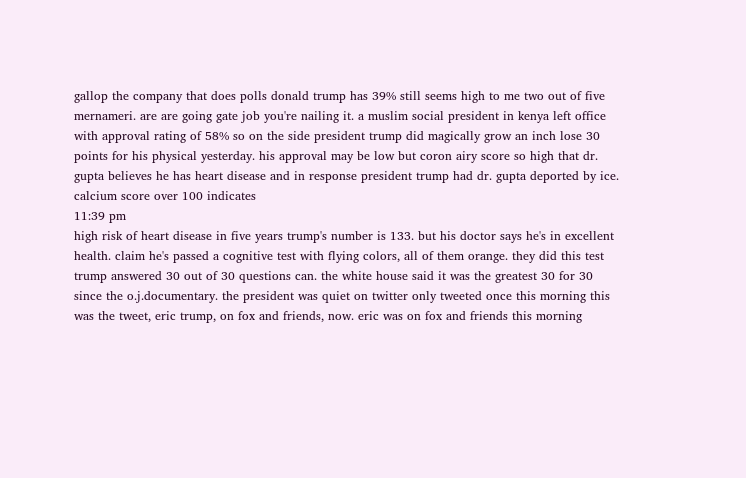gallop the company that does polls donald trump has 39% still seems high to me two out of five mernameri. are are going gate job you're nailing it. a muslim social president in kenya left office with approval rating of 58% so on the side president trump did magically grow an inch lose 30 points for his physical yesterday. his approval may be low but coron airy score so high that dr. gupta believes he has heart disease and in response president trump had dr. gupta deported by ice. calcium score over 100 indicates
11:39 pm
high risk of heart disease in five years trump's number is 133. but his doctor says he's in excellent health. claim he's passed a cognitive test with flying colors, all of them orange. they did this test trump answered 30 out of 30 questions can. the white house said it was the greatest 30 for 30 since the o.j.documentary. the president was quiet on twitter only tweeted once this morning this was the tweet, eric trump, on fox and friends, now. eric was on fox and friends this morning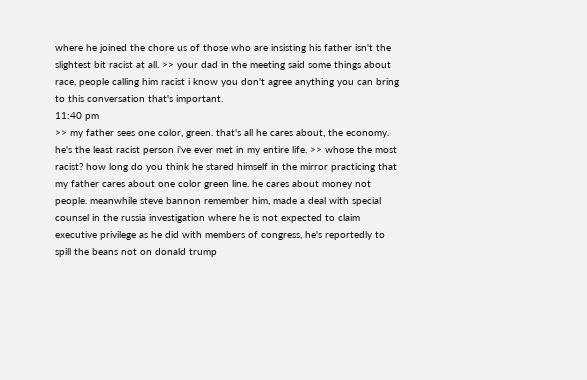where he joined the chore us of those who are insisting his father isn't the slightest bit racist at all. >> your dad in the meeting said some things about race, people calling him racist i know you don't agree anything you can bring to this conversation that's important.
11:40 pm
>> my father sees one color, green. that's all he cares about, the economy. he's the least racist person i've ever met in my entire life. >> whose the most racist? how long do you think he stared himself in the mirror practicing that my father cares about one color green line. he cares about money not people. meanwhile steve bannon remember him, made a deal with special counsel in the russia investigation where he is not expected to claim executive privilege as he did with members of congress, he's reportedly to spill the beans not on donald trump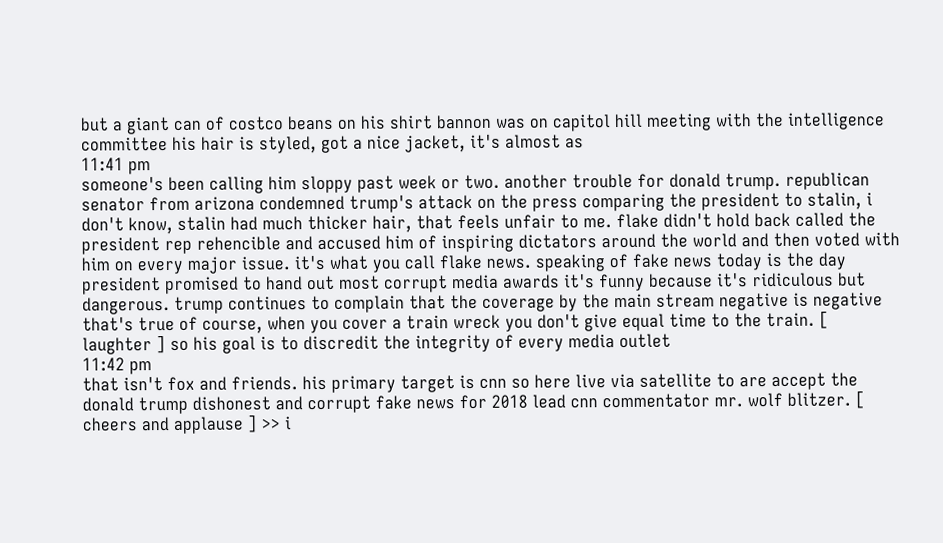but a giant can of costco beans on his shirt bannon was on capitol hill meeting with the intelligence committee his hair is styled, got a nice jacket, it's almost as
11:41 pm
someone's been calling him sloppy past week or two. another trouble for donald trump. republican senator from arizona condemned trump's attack on the press comparing the president to stalin, i don't know, stalin had much thicker hair, that feels unfair to me. flake didn't hold back called the president rep rehencible and accused him of inspiring dictators around the world and then voted with him on every major issue. it's what you call flake news. speaking of fake news today is the day president promised to hand out most corrupt media awards it's funny because it's ridiculous but dangerous. trump continues to complain that the coverage by the main stream negative is negative that's true of course, when you cover a train wreck you don't give equal time to the train. [ laughter ] so his goal is to discredit the integrity of every media outlet
11:42 pm
that isn't fox and friends. his primary target is cnn so here live via satellite to are accept the donald trump dishonest and corrupt fake news for 2018 lead cnn commentator mr. wolf blitzer. [ cheers and applause ] >> i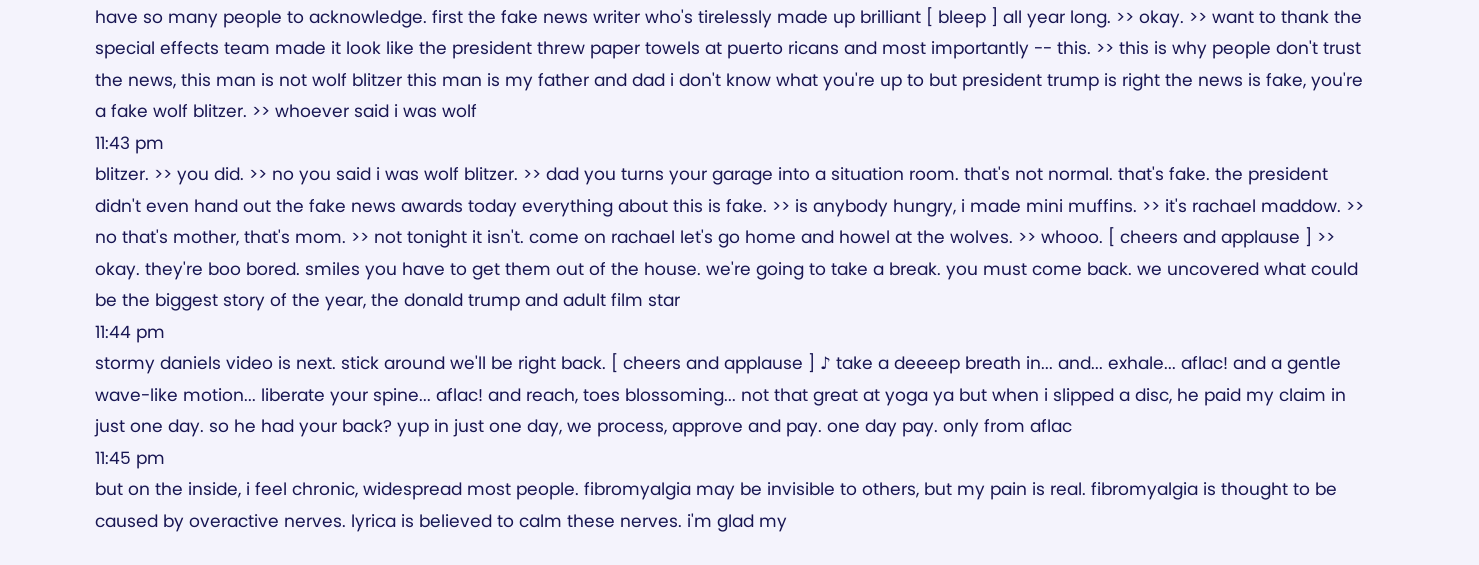have so many people to acknowledge. first the fake news writer who's tirelessly made up brilliant [ bleep ] all year long. >> okay. >> want to thank the special effects team made it look like the president threw paper towels at puerto ricans and most importantly -- this. >> this is why people don't trust the news, this man is not wolf blitzer this man is my father and dad i don't know what you're up to but president trump is right the news is fake, you're a fake wolf blitzer. >> whoever said i was wolf
11:43 pm
blitzer. >> you did. >> no you said i was wolf blitzer. >> dad you turns your garage into a situation room. that's not normal. that's fake. the president didn't even hand out the fake news awards today everything about this is fake. >> is anybody hungry, i made mini muffins. >> it's rachael maddow. >> no that's mother, that's mom. >> not tonight it isn't. come on rachael let's go home and howel at the wolves. >> whooo. [ cheers and applause ] >> okay. they're boo bored. smiles you have to get them out of the house. we're going to take a break. you must come back. we uncovered what could be the biggest story of the year, the donald trump and adult film star
11:44 pm
stormy daniels video is next. stick around we'll be right back. [ cheers and applause ] ♪ take a deeeep breath in... and... exhale... aflac! and a gentle wave-like motion... liberate your spine... aflac! and reach, toes blossoming... not that great at yoga ya but when i slipped a disc, he paid my claim in just one day. so he had your back? yup in just one day, we process, approve and pay. one day pay. only from aflac
11:45 pm
but on the inside, i feel chronic, widespread most people. fibromyalgia may be invisible to others, but my pain is real. fibromyalgia is thought to be caused by overactive nerves. lyrica is believed to calm these nerves. i'm glad my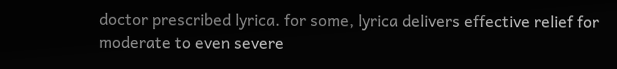doctor prescribed lyrica. for some, lyrica delivers effective relief for moderate to even severe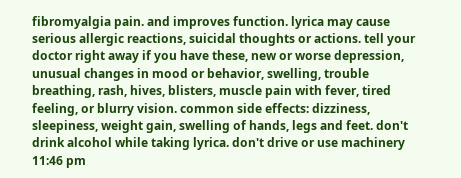fibromyalgia pain. and improves function. lyrica may cause serious allergic reactions, suicidal thoughts or actions. tell your doctor right away if you have these, new or worse depression, unusual changes in mood or behavior, swelling, trouble breathing, rash, hives, blisters, muscle pain with fever, tired feeling, or blurry vision. common side effects: dizziness, sleepiness, weight gain, swelling of hands, legs and feet. don't drink alcohol while taking lyrica. don't drive or use machinery
11:46 pm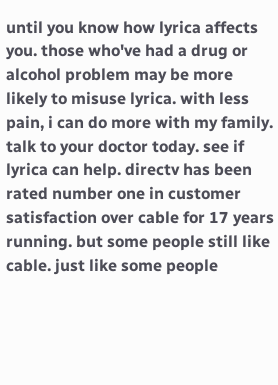until you know how lyrica affects you. those who've had a drug or alcohol problem may be more likely to misuse lyrica. with less pain, i can do more with my family. talk to your doctor today. see if lyrica can help. directv has been rated number one in customer satisfaction over cable for 17 years running. but some people still like cable. just like some people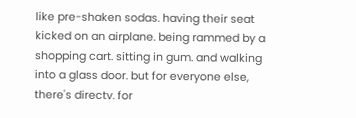like pre-shaken sodas. having their seat kicked on an airplane. being rammed by a shopping cart. sitting in gum. and walking into a glass door. but for everyone else, there's directv. for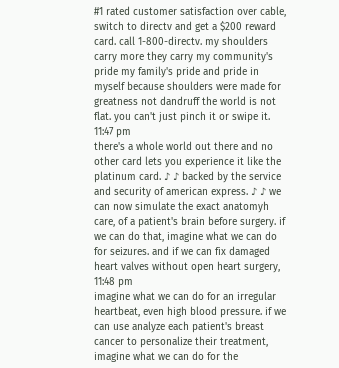#1 rated customer satisfaction over cable, switch to directv and get a $200 reward card. call 1-800-directv. my shoulders carry more they carry my community's pride my family's pride and pride in myself because shoulders were made for greatness not dandruff the world is not flat. you can't just pinch it or swipe it.
11:47 pm
there's a whole world out there and no other card lets you experience it like the platinum card. ♪ ♪ backed by the service and security of american express. ♪ ♪ we can now simulate the exact anatomyh care, of a patient's brain before surgery. if we can do that, imagine what we can do for seizures. and if we can fix damaged heart valves without open heart surgery,
11:48 pm
imagine what we can do for an irregular heartbeat, even high blood pressure. if we can use analyze each patient's breast cancer to personalize their treatment, imagine what we can do for the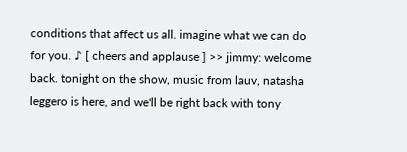conditions that affect us all. imagine what we can do for you. ♪ [ cheers and applause ] >> jimmy: welcome back. tonight on the show, music from lauv, natasha leggero is here, and we'll be right back with tony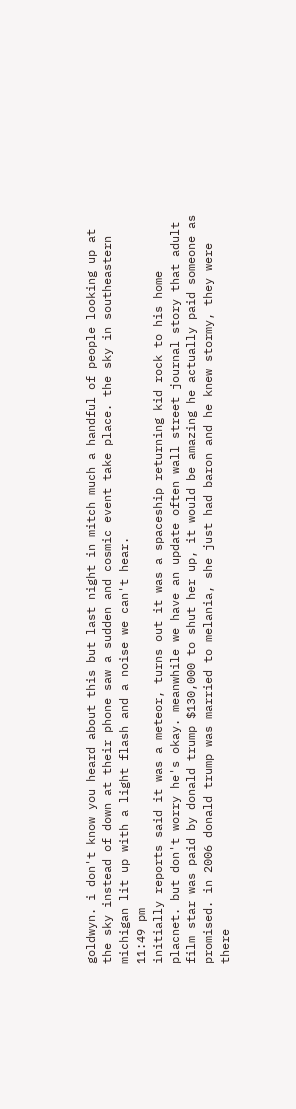goldwyn. i don't know you heard about this but last night in mitch much a handful of people looking up at the sky instead of down at their phone saw a sudden and cosmic event take place. the sky in southeastern michigan lit up with a light flash and a noise we can't hear.
11:49 pm
initially reports said it was a meteor, turns out it was a spaceship returning kid rock to his home placnet. but don't worry he's okay. meanwhile we have an update often wall street journal story that adult film star was paid by donald trump $130,000 to shut her up, it would be amazing he actually paid someone as promised. in 2006 donald trump was married to melania, she just had baron and he knew stormy, they were there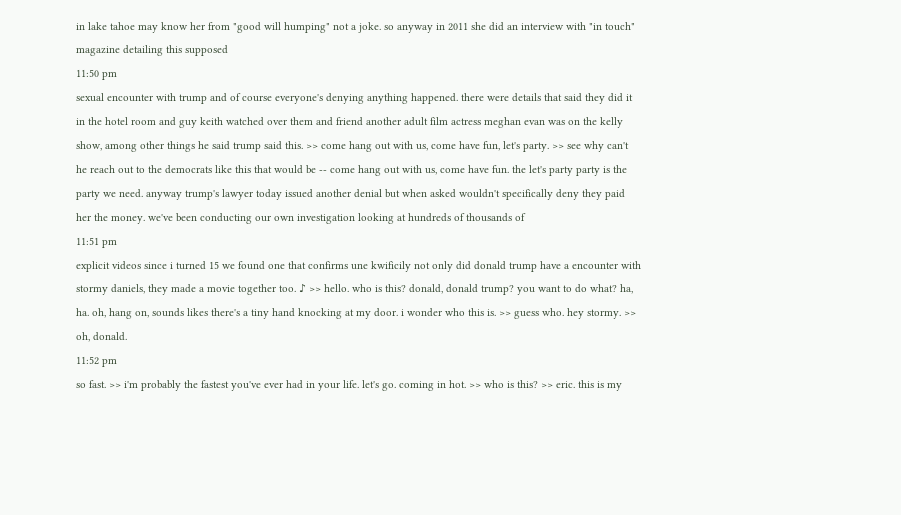in lake tahoe may know her from "good will humping" not a joke. so anyway in 2011 she did an interview with "in touch" magazine detailing this supposed
11:50 pm
sexual encounter with trump and of course everyone's denying anything happened. there were details that said they did it in the hotel room and guy keith watched over them and friend another adult film actress meghan evan was on the kelly show, among other things he said trump said this. >> come hang out with us, come have fun, let's party. >> see why can't he reach out to the democrats like this that would be -- come hang out with us, come have fun. the let's party party is the party we need. anyway trump's lawyer today issued another denial but when asked wouldn't specifically deny they paid her the money. we've been conducting our own investigation looking at hundreds of thousands of
11:51 pm
explicit videos since i turned 15 we found one that confirms une kwificily not only did donald trump have a encounter with stormy daniels, they made a movie together too. ♪ >> hello. who is this? donald, donald trump? you want to do what? ha, ha. oh, hang on, sounds likes there's a tiny hand knocking at my door. i wonder who this is. >> guess who. hey stormy. >> oh, donald.
11:52 pm
so fast. >> i'm probably the fastest you've ever had in your life. let's go. coming in hot. >> who is this? >> eric. this is my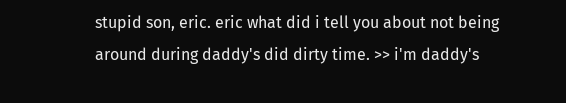stupid son, eric. eric what did i tell you about not being around during daddy's did dirty time. >> i'm daddy's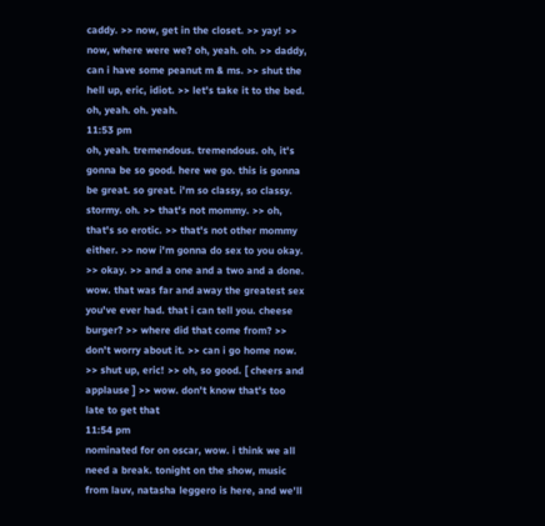caddy. >> now, get in the closet. >> yay! >> now, where were we? oh, yeah. oh. >> daddy, can i have some peanut m & ms. >> shut the hell up, eric, idiot. >> let's take it to the bed. oh, yeah. oh. yeah.
11:53 pm
oh, yeah. tremendous. tremendous. oh, it's gonna be so good. here we go. this is gonna be great. so great. i'm so classy, so classy. stormy. oh. >> that's not mommy. >> oh, that's so erotic. >> that's not other mommy either. >> now i'm gonna do sex to you okay. >> okay. >> and a one and a two and a done. wow. that was far and away the greatest sex you've ever had. that i can tell you. cheese burger? >> where did that come from? >> don't worry about it. >> can i go home now. >> shut up, eric! >> oh, so good. [ cheers and applause ] >> wow. don't know that's too late to get that
11:54 pm
nominated for on oscar, wow. i think we all need a break. tonight on the show, music from lauv, natasha leggero is here, and we'll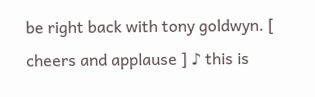be right back with tony goldwyn. [ cheers and applause ] ♪ this is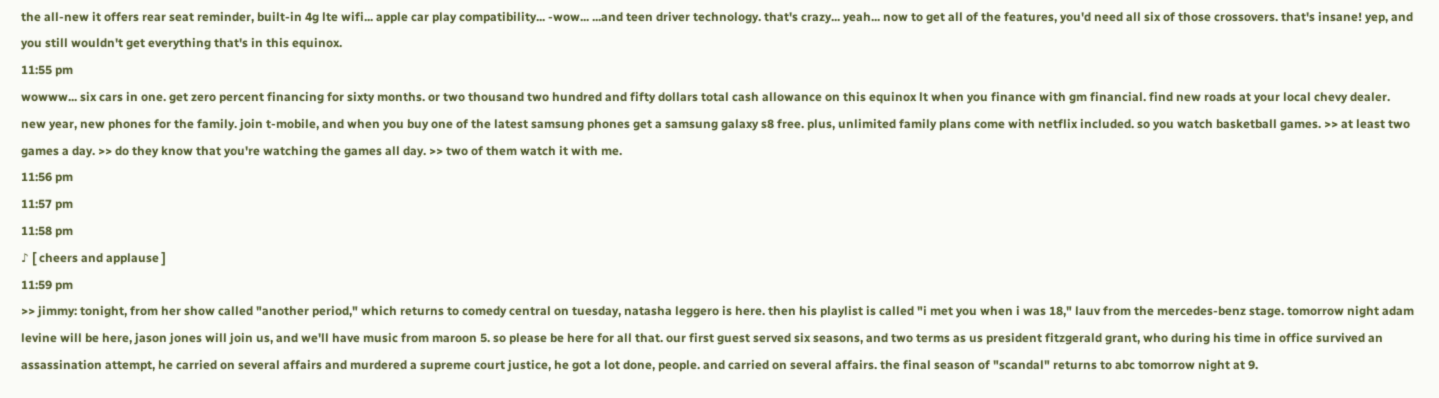the all-new it offers rear seat reminder, built-in 4g lte wifi... apple car play compatibility... -wow... ...and teen driver technology. that's crazy... yeah... now to get all of the features, you'd need all six of those crossovers. that's insane! yep, and you still wouldn't get everything that's in this equinox.
11:55 pm
wowww... six cars in one. get zero percent financing for sixty months. or two thousand two hundred and fifty dollars total cash allowance on this equinox lt when you finance with gm financial. find new roads at your local chevy dealer. new year, new phones for the family. join t-mobile, and when you buy one of the latest samsung phones get a samsung galaxy s8 free. plus, unlimited family plans come with netflix included. so you watch basketball games. >> at least two games a day. >> do they know that you're watching the games all day. >> two of them watch it with me.
11:56 pm
11:57 pm
11:58 pm
♪ [ cheers and applause ]
11:59 pm
>> jimmy: tonight, from her show called "another period," which returns to comedy central on tuesday, natasha leggero is here. then his playlist is called "i met you when i was 18," lauv from the mercedes-benz stage. tomorrow night adam levine will be here, jason jones will join us, and we'll have music from maroon 5. so please be here for all that. our first guest served six seasons, and two terms as us president fitzgerald grant, who during his time in office survived an assassination attempt, he carried on several affairs and murdered a supreme court justice, he got a lot done, people. and carried on several affairs. the final season of "scandal" returns to abc tomorrow night at 9.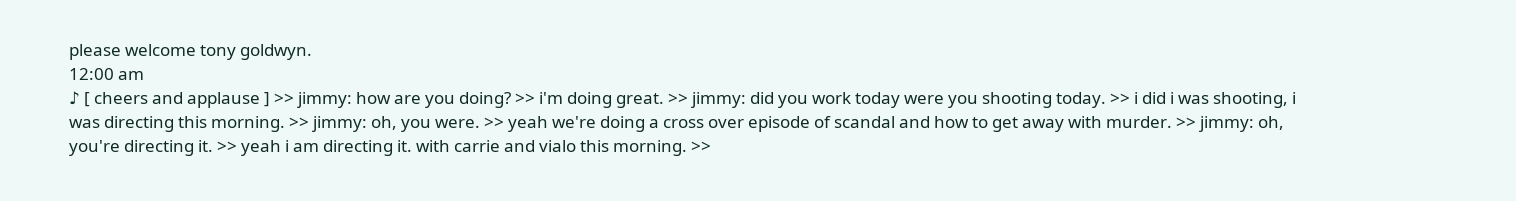please welcome tony goldwyn.
12:00 am
♪ [ cheers and applause ] >> jimmy: how are you doing? >> i'm doing great. >> jimmy: did you work today were you shooting today. >> i did i was shooting, i was directing this morning. >> jimmy: oh, you were. >> yeah we're doing a cross over episode of scandal and how to get away with murder. >> jimmy: oh, you're directing it. >> yeah i am directing it. with carrie and vialo this morning. >>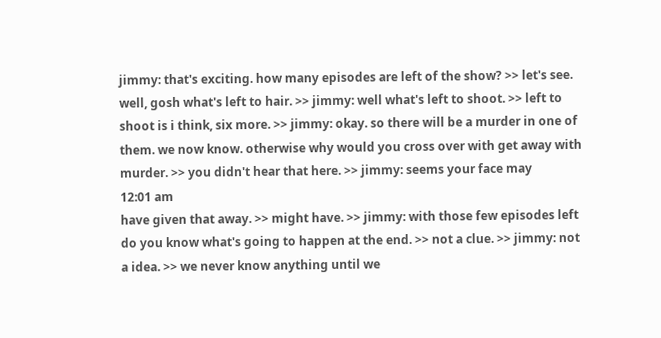jimmy: that's exciting. how many episodes are left of the show? >> let's see. well, gosh what's left to hair. >> jimmy: well what's left to shoot. >> left to shoot is i think, six more. >> jimmy: okay. so there will be a murder in one of them. we now know. otherwise why would you cross over with get away with murder. >> you didn't hear that here. >> jimmy: seems your face may
12:01 am
have given that away. >> might have. >> jimmy: with those few episodes left do you know what's going to happen at the end. >> not a clue. >> jimmy: not a idea. >> we never know anything until we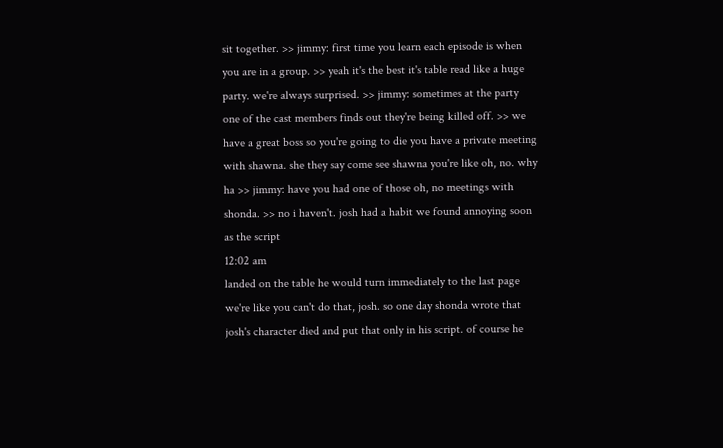sit together. >> jimmy: first time you learn each episode is when you are in a group. >> yeah it's the best it's table read like a huge party. we're always surprised. >> jimmy: sometimes at the party one of the cast members finds out they're being killed off. >> we have a great boss so you're going to die you have a private meeting with shawna. she they say come see shawna you're like oh, no. why ha >> jimmy: have you had one of those oh, no meetings with shonda. >> no i haven't. josh had a habit we found annoying soon as the script
12:02 am
landed on the table he would turn immediately to the last page we're like you can't do that, josh. so one day shonda wrote that josh's character died and put that only in his script. of course he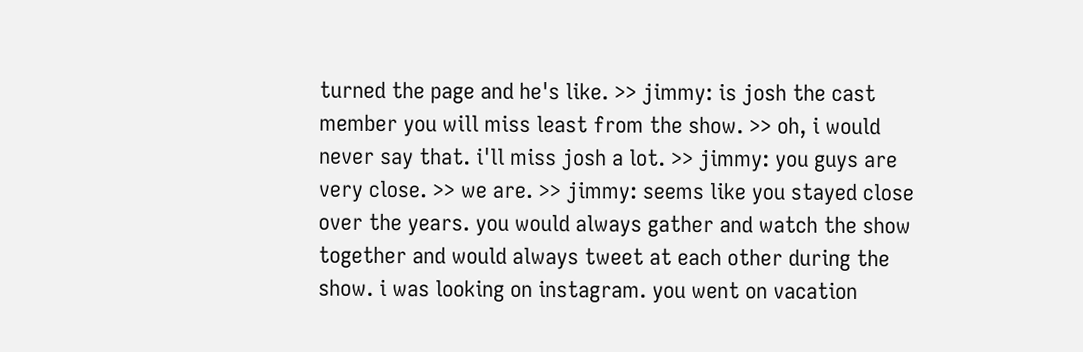turned the page and he's like. >> jimmy: is josh the cast member you will miss least from the show. >> oh, i would never say that. i'll miss josh a lot. >> jimmy: you guys are very close. >> we are. >> jimmy: seems like you stayed close over the years. you would always gather and watch the show together and would always tweet at each other during the show. i was looking on instagram. you went on vacation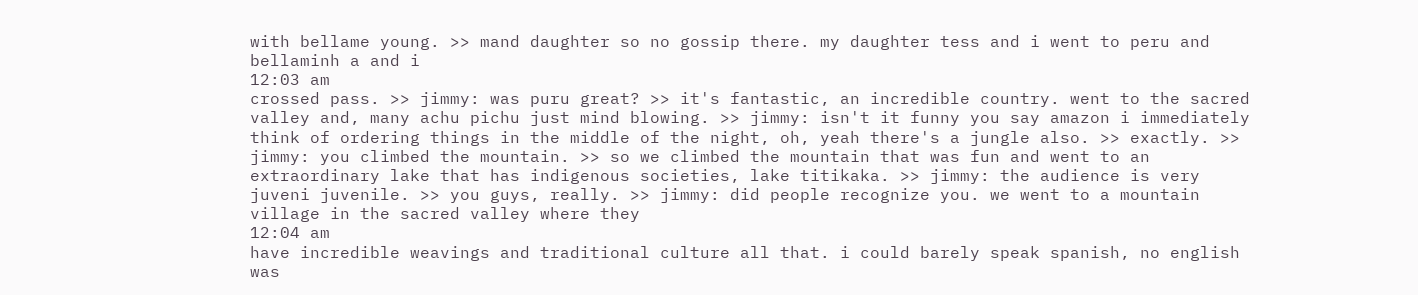with bellame young. >> mand daughter so no gossip there. my daughter tess and i went to peru and bellaminh a and i
12:03 am
crossed pass. >> jimmy: was puru great? >> it's fantastic, an incredible country. went to the sacred valley and, many achu pichu just mind blowing. >> jimmy: isn't it funny you say amazon i immediately think of ordering things in the middle of the night, oh, yeah there's a jungle also. >> exactly. >> jimmy: you climbed the mountain. >> so we climbed the mountain that was fun and went to an extraordinary lake that has indigenous societies, lake titikaka. >> jimmy: the audience is very juveni juvenile. >> you guys, really. >> jimmy: did people recognize you. we went to a mountain village in the sacred valley where they
12:04 am
have incredible weavings and traditional culture all that. i could barely speak spanish, no english was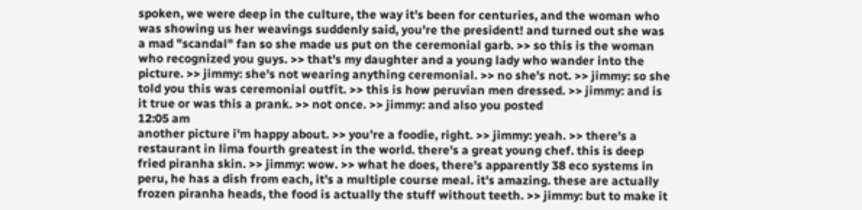spoken, we were deep in the culture, the way it's been for centuries, and the woman who was showing us her weavings suddenly said, you're the president! and turned out she was a mad "scandal" fan so she made us put on the ceremonial garb. >> so this is the woman who recognized you guys. >> that's my daughter and a young lady who wander into the picture. >> jimmy: she's not wearing anything ceremonial. >> no she's not. >> jimmy: so she told you this was ceremonial outfit. >> this is how peruvian men dressed. >> jimmy: and is it true or was this a prank. >> not once. >> jimmy: and also you posted
12:05 am
another picture i'm happy about. >> you're a foodie, right. >> jimmy: yeah. >> there's a restaurant in lima fourth greatest in the world. there's a great young chef. this is deep fried piranha skin. >> jimmy: wow. >> what he does, there's apparently 38 eco systems in peru, he has a dish from each, it's a multiple course meal. it's amazing. these are actually frozen piranha heads, the food is actually the stuff without teeth. >> jimmy: but to make it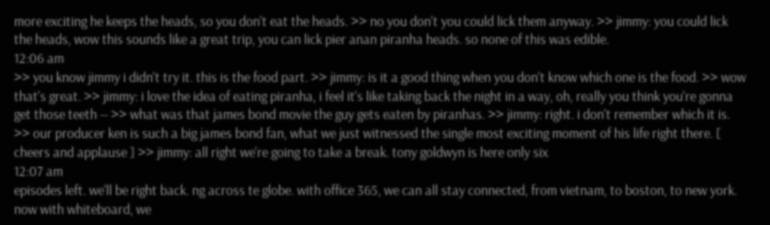more exciting he keeps the heads, so you don't eat the heads. >> no you don't you could lick them anyway. >> jimmy: you could lick the heads, wow this sounds like a great trip, you can lick pier anan piranha heads. so none of this was edible.
12:06 am
>> you know jimmy i didn't try it. this is the food part. >> jimmy: is it a good thing when you don't know which one is the food. >> wow that's great. >> jimmy: i love the idea of eating piranha, i feel it's like taking back the night in a way, oh, really you think you're gonna get those teeth -- >> what was that james bond movie the guy gets eaten by piranhas. >> jimmy: right. i don't remember which it is. >> our producer ken is such a big james bond fan, what we just witnessed the single most exciting moment of his life right there. [ cheers and applause ] >> jimmy: all right we're going to take a break. tony goldwyn is here only six
12:07 am
episodes left. we'll be right back. ng across te globe. with office 365, we can all stay connected, from vietnam, to boston, to new york. now with whiteboard, we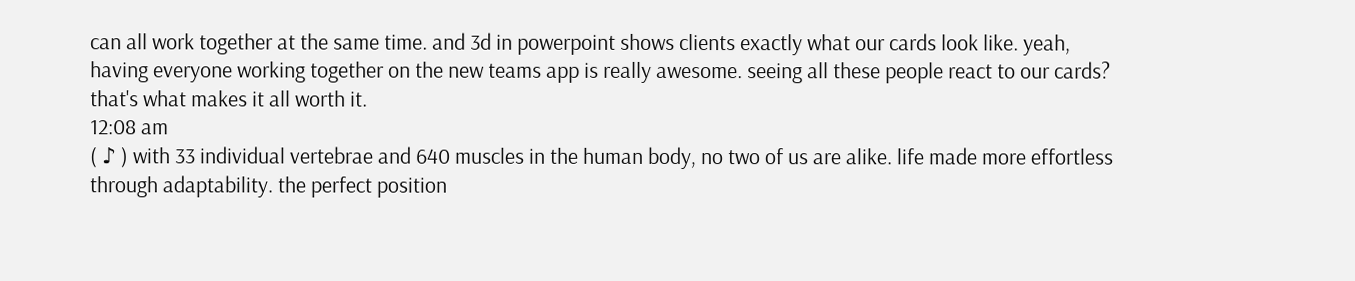can all work together at the same time. and 3d in powerpoint shows clients exactly what our cards look like. yeah, having everyone working together on the new teams app is really awesome. seeing all these people react to our cards? that's what makes it all worth it.
12:08 am
( ♪ ) with 33 individual vertebrae and 640 muscles in the human body, no two of us are alike. life made more effortless through adaptability. the perfect position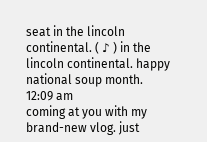seat in the lincoln continental. ( ♪ ) in the lincoln continental. happy national soup month.
12:09 am
coming at you with my brand-new vlog. just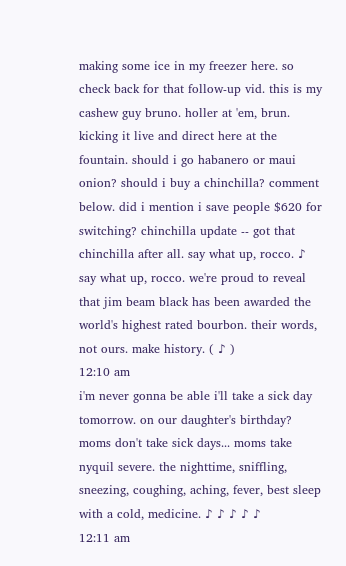making some ice in my freezer here. so check back for that follow-up vid. this is my cashew guy bruno. holler at 'em, brun. kicking it live and direct here at the fountain. should i go habanero or maui onion? should i buy a chinchilla? comment below. did i mention i save people $620 for switching? chinchilla update -- got that chinchilla after all. say what up, rocco. ♪ say what up, rocco. we're proud to reveal that jim beam black has been awarded the world's highest rated bourbon. their words, not ours. make history. ( ♪ )
12:10 am
i'm never gonna be able i'll take a sick day tomorrow. on our daughter's birthday? moms don't take sick days... moms take nyquil severe. the nighttime, sniffling, sneezing, coughing, aching, fever, best sleep with a cold, medicine. ♪ ♪ ♪ ♪ ♪
12:11 am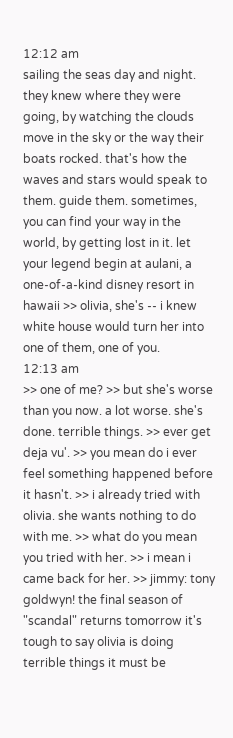12:12 am
sailing the seas day and night. they knew where they were going, by watching the clouds move in the sky or the way their boats rocked. that's how the waves and stars would speak to them. guide them. sometimes, you can find your way in the world, by getting lost in it. let your legend begin at aulani, a one-of-a-kind disney resort in hawaii >> olivia, she's -- i knew white house would turn her into one of them, one of you.
12:13 am
>> one of me? >> but she's worse than you now. a lot worse. she's done. terrible things. >> ever get deja vu'. >> you mean do i ever feel something happened before it hasn't. >> i already tried with olivia. she wants nothing to do with me. >> what do you mean you tried with her. >> i mean i came back for her. >> jimmy: tony goldwyn! the final season of "scandal" returns tomorrow it's tough to say olivia is doing terrible things it must be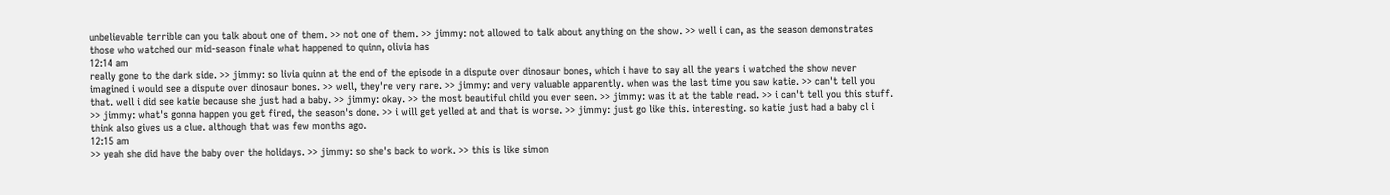unbelievable terrible can you talk about one of them. >> not one of them. >> jimmy: not allowed to talk about anything on the show. >> well i can, as the season demonstrates those who watched our mid-season finale what happened to quinn, olivia has
12:14 am
really gone to the dark side. >> jimmy: so livia quinn at the end of the episode in a dispute over dinosaur bones, which i have to say all the years i watched the show never imagined i would see a dispute over dinosaur bones. >> well, they're very rare. >> jimmy: and very valuable apparently. when was the last time you saw katie. >> can't tell you that. well i did see katie because she just had a baby. >> jimmy: okay. >> the most beautiful child you ever seen. >> jimmy: was it at the table read. >> i can't tell you this stuff. >> jimmy: what's gonna happen you get fired, the season's done. >> i will get yelled at and that is worse. >> jimmy: just go like this. interesting. so katie just had a baby cl i think also gives us a clue. although that was few months ago.
12:15 am
>> yeah she did have the baby over the holidays. >> jimmy: so she's back to work. >> this is like simon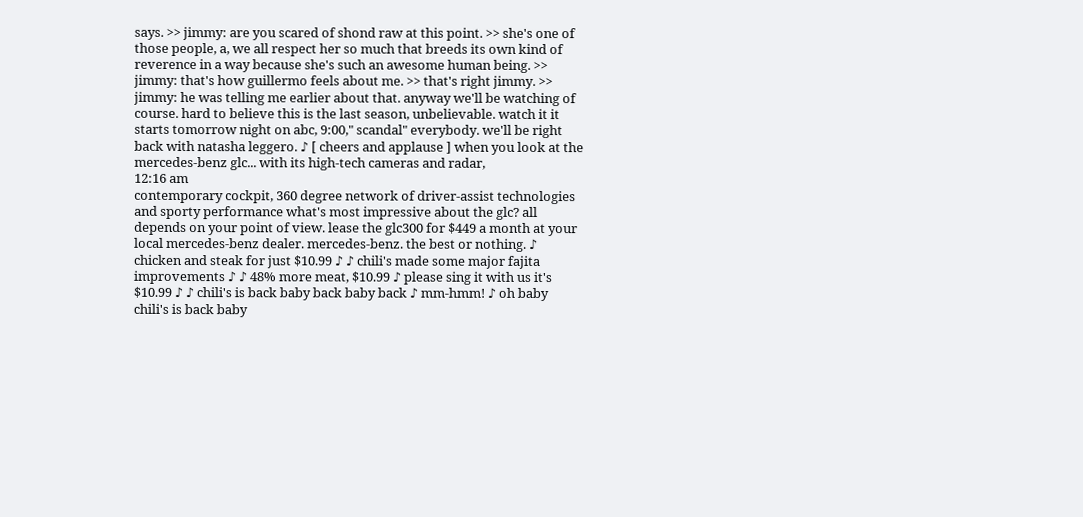says. >> jimmy: are you scared of shond raw at this point. >> she's one of those people, a, we all respect her so much that breeds its own kind of reverence in a way because she's such an awesome human being. >> jimmy: that's how guillermo feels about me. >> that's right jimmy. >> jimmy: he was telling me earlier about that. anyway we'll be watching of course. hard to believe this is the last season, unbelievable. watch it it starts tomorrow night on abc, 9:00," scandal" everybody. we'll be right back with natasha leggero. ♪ [ cheers and applause ] when you look at the mercedes-benz glc... with its high-tech cameras and radar,
12:16 am
contemporary cockpit, 360 degree network of driver-assist technologies and sporty performance what's most impressive about the glc? all depends on your point of view. lease the glc300 for $449 a month at your local mercedes-benz dealer. mercedes-benz. the best or nothing. ♪ chicken and steak for just $10.99 ♪ ♪ chili's made some major fajita improvements ♪ ♪ 48% more meat, $10.99 ♪ please sing it with us it's $10.99 ♪ ♪ chili's is back baby back baby back ♪ mm-hmm! ♪ oh baby chili's is back baby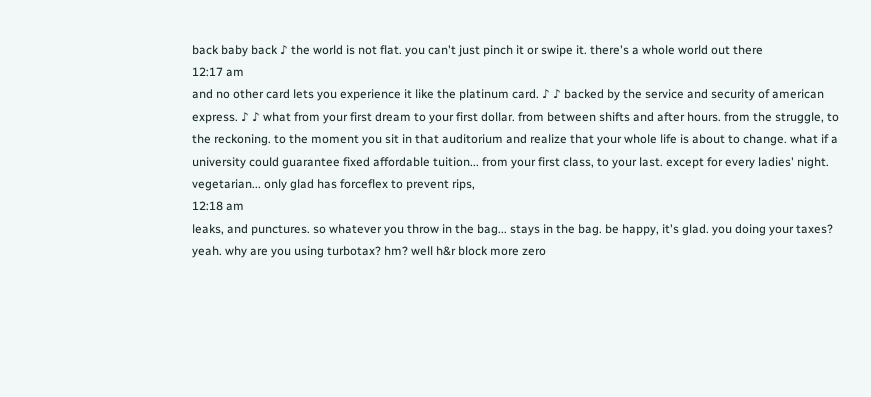back baby back ♪ the world is not flat. you can't just pinch it or swipe it. there's a whole world out there
12:17 am
and no other card lets you experience it like the platinum card. ♪ ♪ backed by the service and security of american express. ♪ ♪ what from your first dream to your first dollar. from between shifts and after hours. from the struggle, to the reckoning. to the moment you sit in that auditorium and realize that your whole life is about to change. what if a university could guarantee fixed affordable tuition... from your first class, to your last. except for every ladies' night. vegetarian... only glad has forceflex to prevent rips,
12:18 am
leaks, and punctures. so whatever you throw in the bag... stays in the bag. be happy, it's glad. you doing your taxes? yeah. why are you using turbotax? hm? well h&r block more zero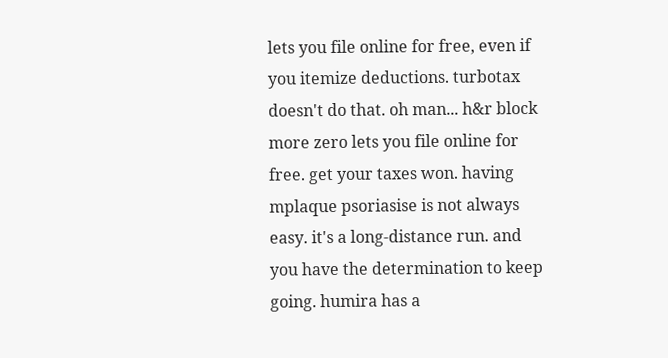lets you file online for free, even if you itemize deductions. turbotax doesn't do that. oh man... h&r block more zero lets you file online for free. get your taxes won. having mplaque psoriasise is not always easy. it's a long-distance run. and you have the determination to keep going. humira has a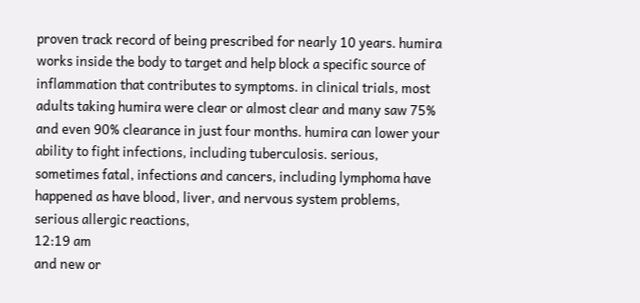proven track record of being prescribed for nearly 10 years. humira works inside the body to target and help block a specific source of inflammation that contributes to symptoms. in clinical trials, most adults taking humira were clear or almost clear and many saw 75% and even 90% clearance in just four months. humira can lower your ability to fight infections, including tuberculosis. serious, sometimes fatal, infections and cancers, including lymphoma have happened as have blood, liver, and nervous system problems, serious allergic reactions,
12:19 am
and new or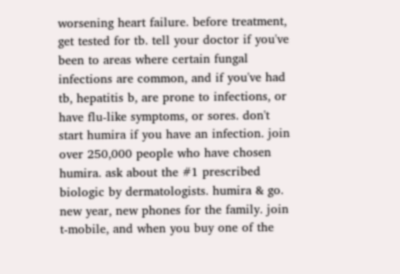worsening heart failure. before treatment, get tested for tb. tell your doctor if you've been to areas where certain fungal infections are common, and if you've had tb, hepatitis b, are prone to infections, or have flu-like symptoms, or sores. don't start humira if you have an infection. join over 250,000 people who have chosen humira. ask about the #1 prescribed biologic by dermatologists. humira & go. new year, new phones for the family. join t-mobile, and when you buy one of the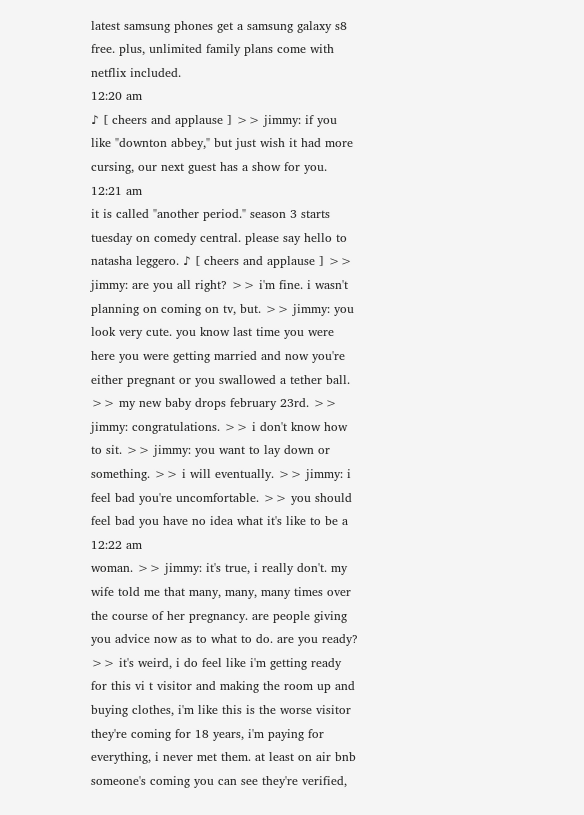latest samsung phones get a samsung galaxy s8 free. plus, unlimited family plans come with netflix included.
12:20 am
♪ [ cheers and applause ] >> jimmy: if you like "downton abbey," but just wish it had more cursing, our next guest has a show for you.
12:21 am
it is called "another period." season 3 starts tuesday on comedy central. please say hello to natasha leggero. ♪ [ cheers and applause ] >> jimmy: are you all right? >> i'm fine. i wasn't planning on coming on tv, but. >> jimmy: you look very cute. you know last time you were here you were getting married and now you're either pregnant or you swallowed a tether ball. >> my new baby drops february 23rd. >> jimmy: congratulations. >> i don't know how to sit. >> jimmy: you want to lay down or something. >> i will eventually. >> jimmy: i feel bad you're uncomfortable. >> you should feel bad you have no idea what it's like to be a
12:22 am
woman. >> jimmy: it's true, i really don't. my wife told me that many, many, many times over the course of her pregnancy. are people giving you advice now as to what to do. are you ready? >> it's weird, i do feel like i'm getting ready for this vi t visitor and making the room up and buying clothes, i'm like this is the worse visitor they're coming for 18 years, i'm paying for everything, i never met them. at least on air bnb someone's coming you can see they're verified,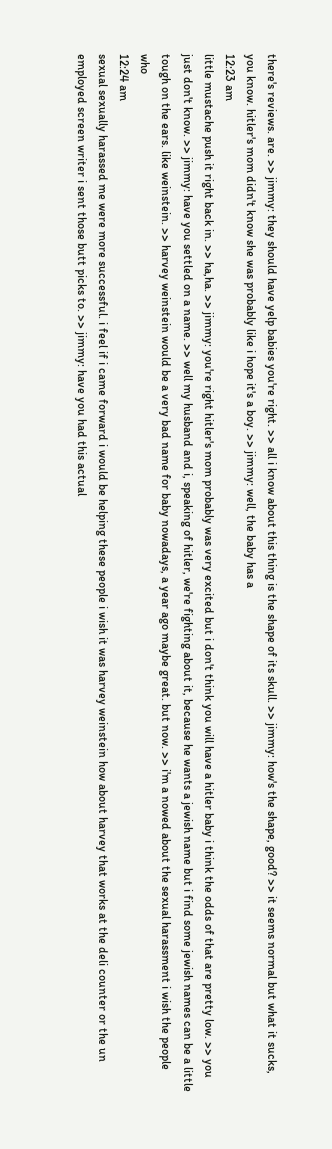there's reviews. are. >> jimmy: they should have yelp babies you're right. >> all i know about this thing is the shape of its skull. >> jimmy: how's the shape, good? >> it seems normal but what it sucks, you know. hitler's mom didn't know she was probably like i hope it's a boy. >> jimmy: well, the baby has a
12:23 am
little mustache push it right back in. >> ha,ha. >> jimmy: you're right hitler's mom probably was very excited but i don't think you will have a hitler baby i think the odds of that are pretty low. >> you just don't know. >> jimmy: have you settled on a name. >> well my husband and i, speaking of hitler, we're fighting about it, because he wants a jewish name but i find some jewish names can be a little tough on the ears. like weinstein. >> harvey weinstein would be a very bad name for baby nowadays, a year ago maybe great. but now. >> i'm a nowed about the sexual harassment i wish the people who
12:24 am
sexual sexually harassed me were more successful. i feel if i came forward i would be helping these people i wish it was harvey weinstein how about harvey that works at the deli counter or the un employed screen writer i sent those butt picks to. >> jimmy: have you had this actual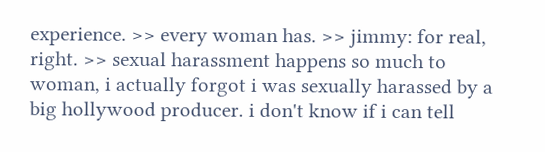experience. >> every woman has. >> jimmy: for real, right. >> sexual harassment happens so much to woman, i actually forgot i was sexually harassed by a big hollywood producer. i don't know if i can tell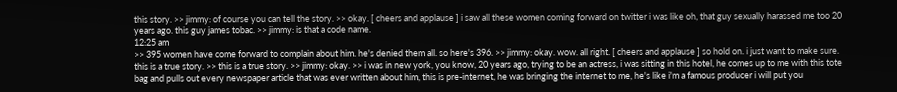this story. >> jimmy: of course you can tell the story. >> okay. [ cheers and applause ] i saw all these women coming forward on twitter i was like oh, that guy sexually harassed me too 20 years ago. this guy james tobac. >> jimmy: is that a code name.
12:25 am
>> 395 women have come forward to complain about him. he's denied them all. so here's 396. >> jimmy: okay. wow. all right. [ cheers and applause ] so hold on. i just want to make sure. this is a true story. >> this is a true story. >> jimmy: okay. >> i was in new york, you know, 20 years ago, trying to be an actress, i was sitting in this hotel, he comes up to me with this tote bag and pulls out every newspaper article that was ever written about him, this is pre-internet, he was bringing the internet to me, he's like i'm a famous producer i will put you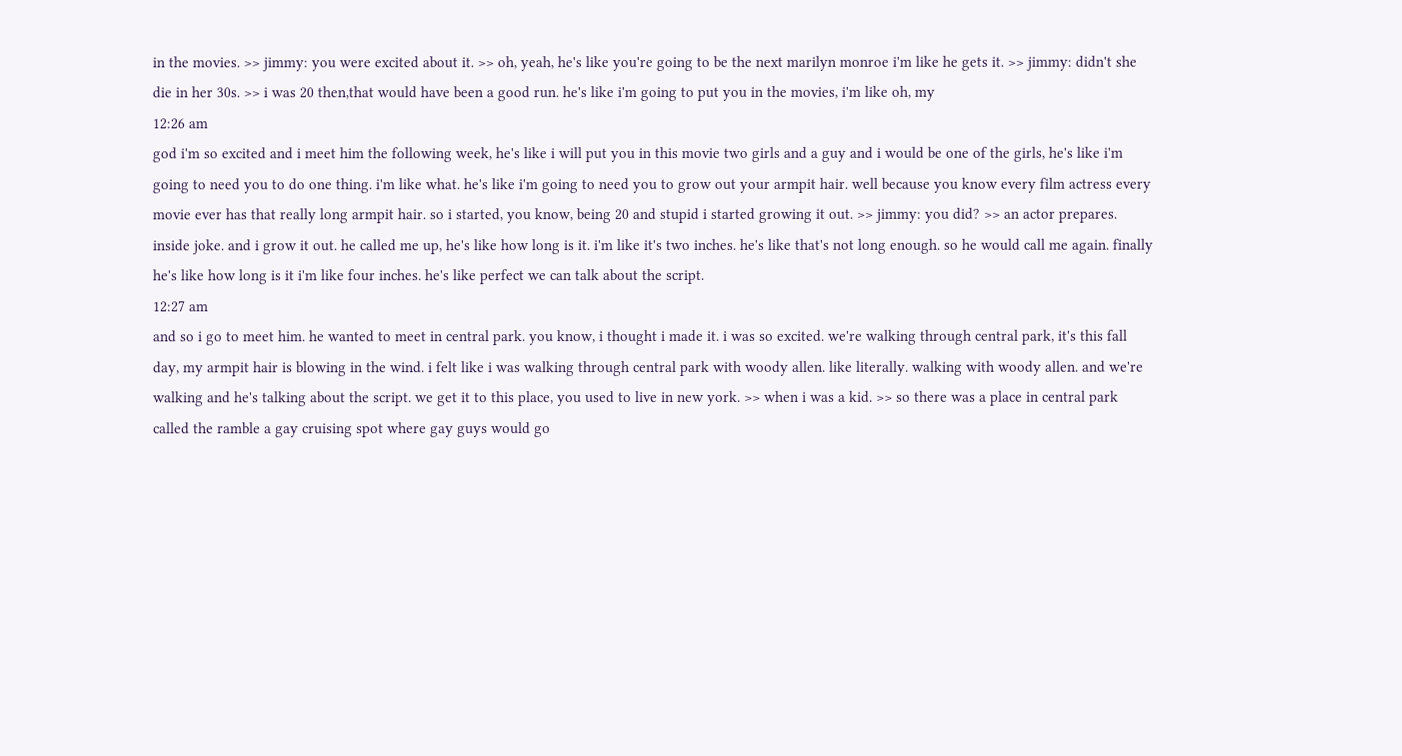in the movies. >> jimmy: you were excited about it. >> oh, yeah, he's like you're going to be the next marilyn monroe i'm like he gets it. >> jimmy: didn't she die in her 30s. >> i was 20 then,that would have been a good run. he's like i'm going to put you in the movies, i'm like oh, my
12:26 am
god i'm so excited and i meet him the following week, he's like i will put you in this movie two girls and a guy and i would be one of the girls, he's like i'm going to need you to do one thing. i'm like what. he's like i'm going to need you to grow out your armpit hair. well because you know every film actress every movie ever has that really long armpit hair. so i started, you know, being 20 and stupid i started growing it out. >> jimmy: you did? >> an actor prepares. inside joke. and i grow it out. he called me up, he's like how long is it. i'm like it's two inches. he's like that's not long enough. so he would call me again. finally he's like how long is it i'm like four inches. he's like perfect we can talk about the script.
12:27 am
and so i go to meet him. he wanted to meet in central park. you know, i thought i made it. i was so excited. we're walking through central park, it's this fall day, my armpit hair is blowing in the wind. i felt like i was walking through central park with woody allen. like literally. walking with woody allen. and we're walking and he's talking about the script. we get it to this place, you used to live in new york. >> when i was a kid. >> so there was a place in central park called the ramble a gay cruising spot where gay guys would go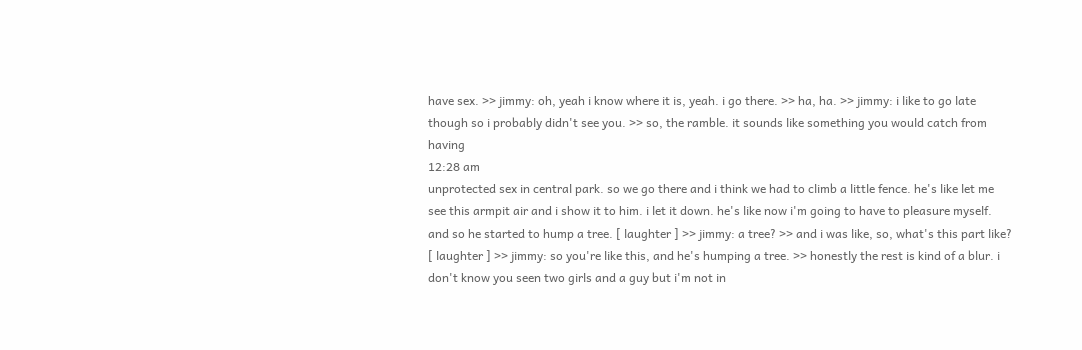have sex. >> jimmy: oh, yeah i know where it is, yeah. i go there. >> ha, ha. >> jimmy: i like to go late though so i probably didn't see you. >> so, the ramble. it sounds like something you would catch from having
12:28 am
unprotected sex in central park. so we go there and i think we had to climb a little fence. he's like let me see this armpit air and i show it to him. i let it down. he's like now i'm going to have to pleasure myself. and so he started to hump a tree. [ laughter ] >> jimmy: a tree? >> and i was like, so, what's this part like? [ laughter ] >> jimmy: so you're like this, and he's humping a tree. >> honestly the rest is kind of a blur. i don't know you seen two girls and a guy but i'm not in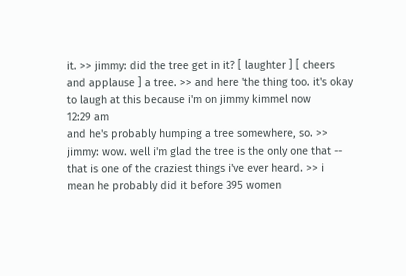it. >> jimmy: did the tree get in it? [ laughter ] [ cheers and applause ] a tree. >> and here 'the thing too. it's okay to laugh at this because i'm on jimmy kimmel now
12:29 am
and he's probably humping a tree somewhere, so. >> jimmy: wow. well i'm glad the tree is the only one that -- that is one of the craziest things i've ever heard. >> i mean he probably did it before 395 women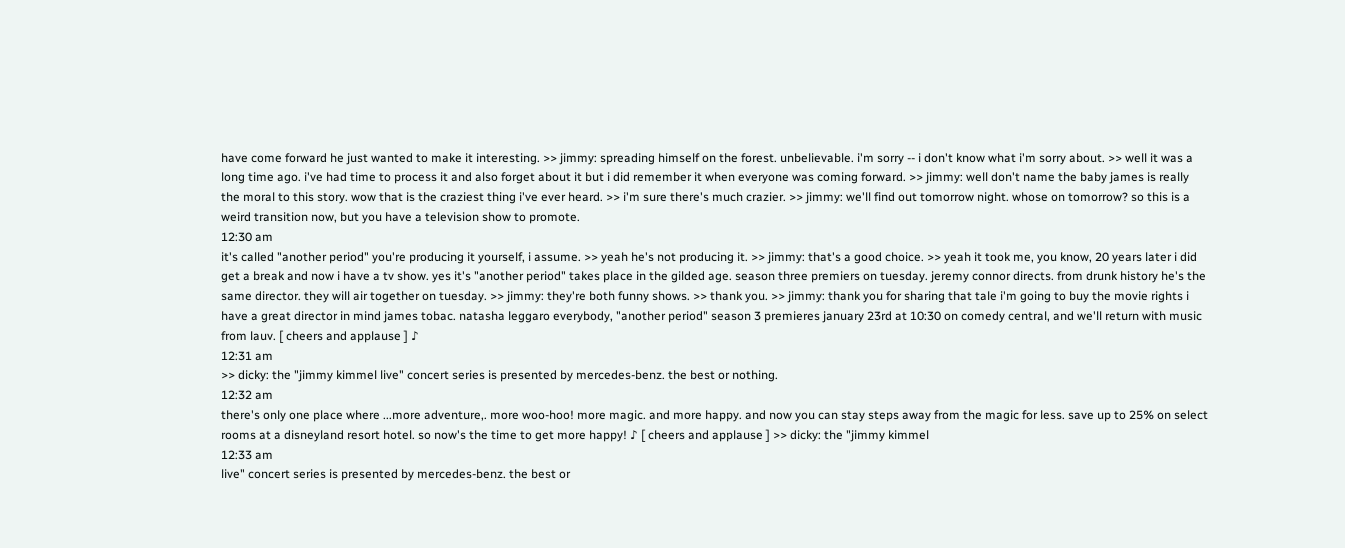have come forward he just wanted to make it interesting. >> jimmy: spreading himself on the forest. unbelievable. i'm sorry -- i don't know what i'm sorry about. >> well it was a long time ago. i've had time to process it and also forget about it but i did remember it when everyone was coming forward. >> jimmy: well don't name the baby james is really the moral to this story. wow that is the craziest thing i've ever heard. >> i'm sure there's much crazier. >> jimmy: we'll find out tomorrow night. whose on tomorrow? so this is a weird transition now, but you have a television show to promote.
12:30 am
it's called "another period" you're producing it yourself, i assume. >> yeah he's not producing it. >> jimmy: that's a good choice. >> yeah it took me, you know, 20 years later i did get a break and now i have a tv show. yes it's "another period" takes place in the gilded age. season three premiers on tuesday. jeremy connor directs. from drunk history he's the same director. they will air together on tuesday. >> jimmy: they're both funny shows. >> thank you. >> jimmy: thank you for sharing that tale i'm going to buy the movie rights i have a great director in mind james tobac. natasha leggaro everybody, "another period" season 3 premieres january 23rd at 10:30 on comedy central, and we'll return with music from lauv. [ cheers and applause ] ♪
12:31 am
>> dicky: the "jimmy kimmel live" concert series is presented by mercedes-benz. the best or nothing.
12:32 am
there's only one place where ...more adventure,. more woo-hoo! more magic. and more happy. and now you can stay steps away from the magic for less. save up to 25% on select rooms at a disneyland resort hotel. so now's the time to get more happy! ♪ [ cheers and applause ] >> dicky: the "jimmy kimmel
12:33 am
live" concert series is presented by mercedes-benz. the best or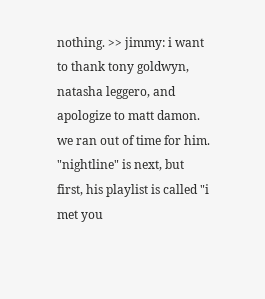nothing. >> jimmy: i want to thank tony goldwyn, natasha leggero, and apologize to matt damon. we ran out of time for him. "nightline" is next, but first, his playlist is called "i met you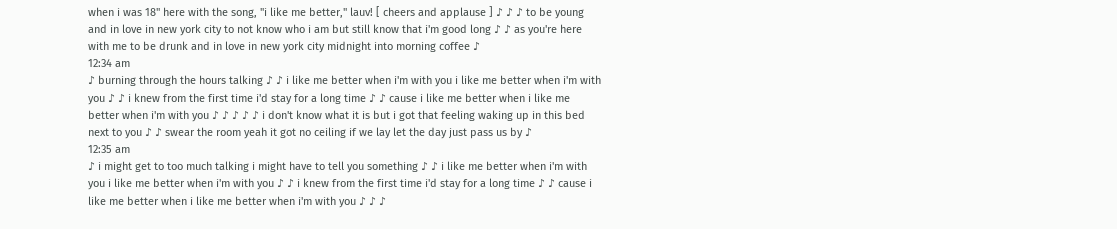when i was 18" here with the song, "i like me better," lauv! [ cheers and applause ] ♪ ♪ ♪ to be young and in love in new york city to not know who i am but still know that i'm good long ♪ ♪ as you're here with me to be drunk and in love in new york city midnight into morning coffee ♪
12:34 am
♪ burning through the hours talking ♪ ♪ i like me better when i'm with you i like me better when i'm with you ♪ ♪ i knew from the first time i'd stay for a long time ♪ ♪ cause i like me better when i like me better when i'm with you ♪ ♪ ♪ ♪ ♪ i don't know what it is but i got that feeling waking up in this bed next to you ♪ ♪ swear the room yeah it got no ceiling if we lay let the day just pass us by ♪
12:35 am
♪ i might get to too much talking i might have to tell you something ♪ ♪ i like me better when i'm with you i like me better when i'm with you ♪ ♪ i knew from the first time i'd stay for a long time ♪ ♪ cause i like me better when i like me better when i'm with you ♪ ♪ ♪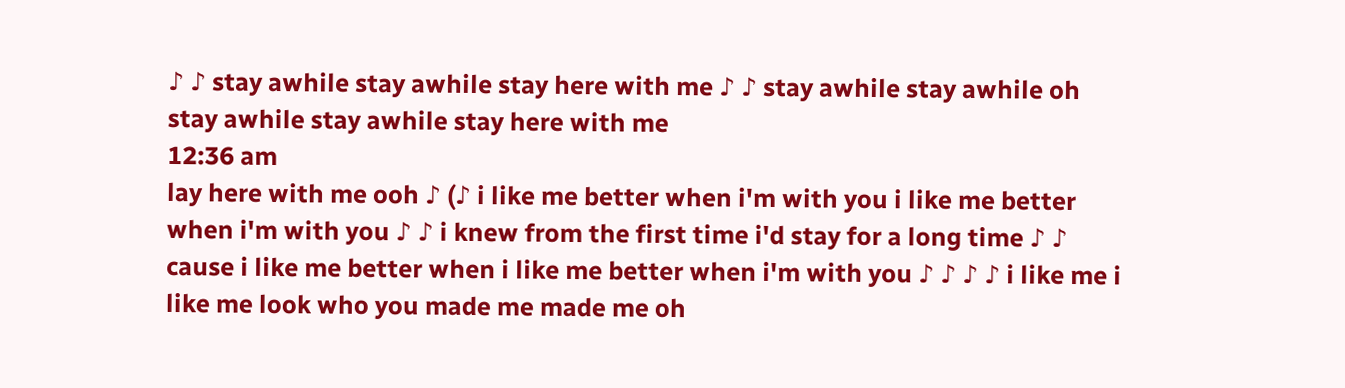♪ ♪ stay awhile stay awhile stay here with me ♪ ♪ stay awhile stay awhile oh stay awhile stay awhile stay here with me
12:36 am
lay here with me ooh ♪ (♪ i like me better when i'm with you i like me better when i'm with you ♪ ♪ i knew from the first time i'd stay for a long time ♪ ♪ cause i like me better when i like me better when i'm with you ♪ ♪ ♪ ♪ i like me i like me look who you made me made me oh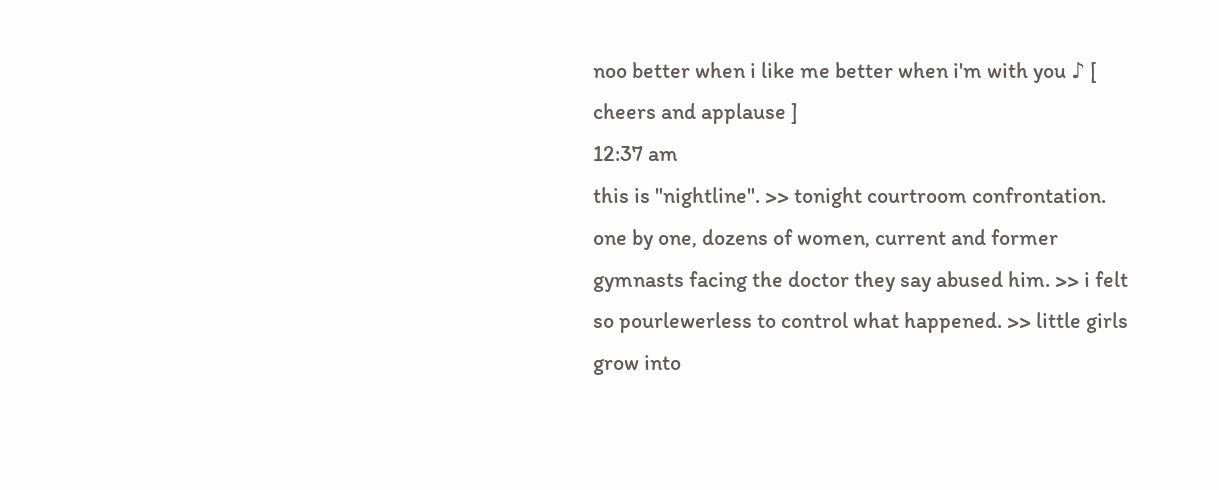noo better when i like me better when i'm with you ♪ [ cheers and applause ]
12:37 am
this is "nightline". >> tonight courtroom confrontation. one by one, dozens of women, current and former gymnasts facing the doctor they say abused him. >> i felt so pourlewerless to control what happened. >> little girls grow into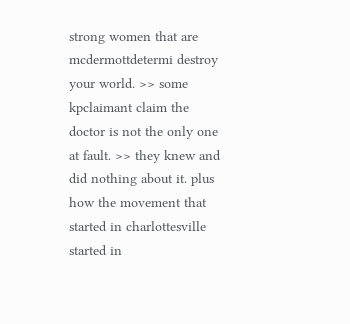strong women that are mcdermottdetermi destroy your world. >> some kpclaimant claim the doctor is not the only one at fault. >> they knew and did nothing about it. plus how the movement that started in charlottesville started in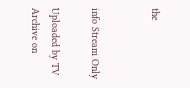the


info Stream Only

Uploaded by TV Archive on